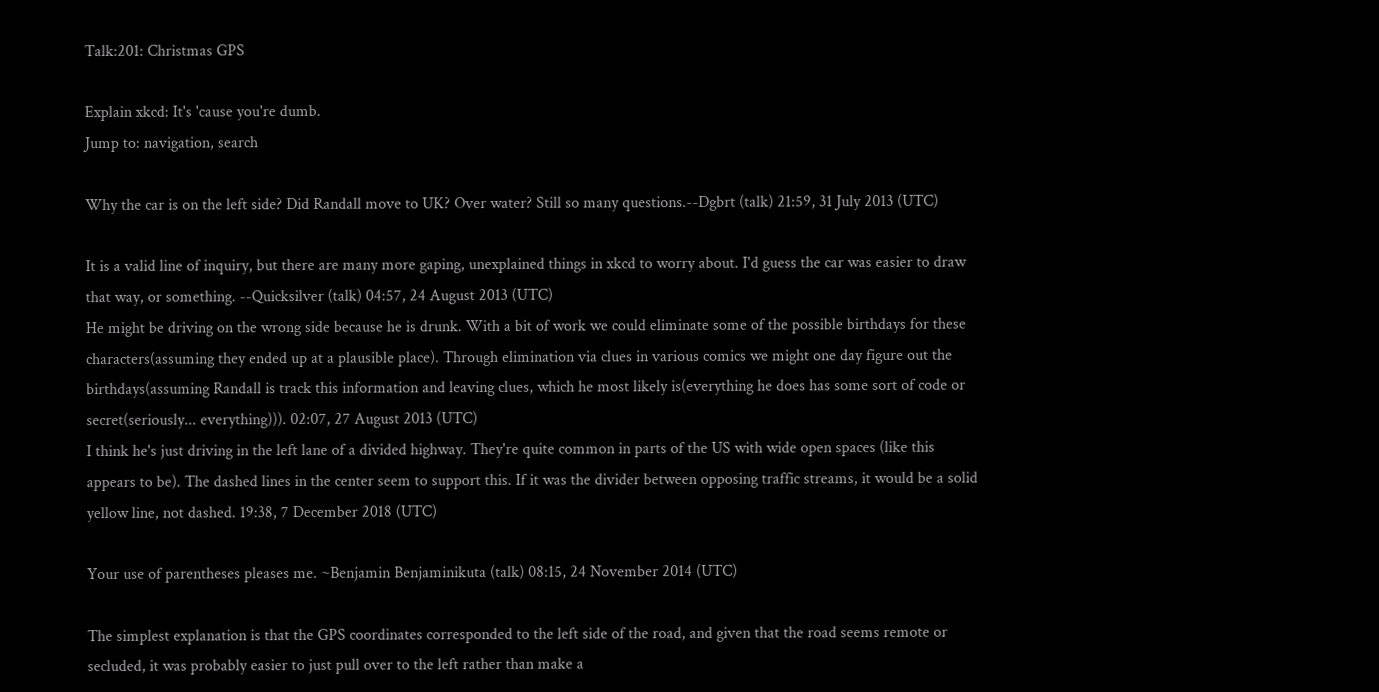Talk:201: Christmas GPS

Explain xkcd: It's 'cause you're dumb.
Jump to: navigation, search

Why the car is on the left side? Did Randall move to UK? Over water? Still so many questions.--Dgbrt (talk) 21:59, 31 July 2013 (UTC)

It is a valid line of inquiry, but there are many more gaping, unexplained things in xkcd to worry about. I'd guess the car was easier to draw that way, or something. --Quicksilver (talk) 04:57, 24 August 2013 (UTC)
He might be driving on the wrong side because he is drunk. With a bit of work we could eliminate some of the possible birthdays for these characters(assuming they ended up at a plausible place). Through elimination via clues in various comics we might one day figure out the birthdays(assuming Randall is track this information and leaving clues, which he most likely is(everything he does has some sort of code or secret(seriously... everything))). 02:07, 27 August 2013 (UTC)
I think he's just driving in the left lane of a divided highway. They're quite common in parts of the US with wide open spaces (like this appears to be). The dashed lines in the center seem to support this. If it was the divider between opposing traffic streams, it would be a solid yellow line, not dashed. 19:38, 7 December 2018 (UTC)

Your use of parentheses pleases me. ~Benjamin Benjaminikuta (talk) 08:15, 24 November 2014 (UTC)

The simplest explanation is that the GPS coordinates corresponded to the left side of the road, and given that the road seems remote or secluded, it was probably easier to just pull over to the left rather than make a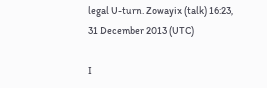legal U-turn. Zowayix (talk) 16:23, 31 December 2013 (UTC)

I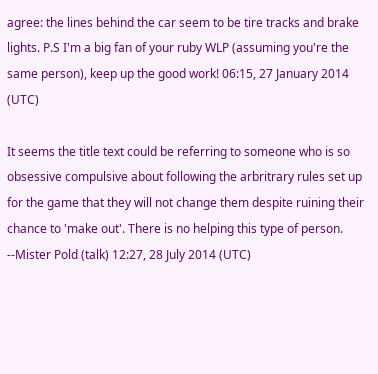agree: the lines behind the car seem to be tire tracks and brake lights. P.S I'm a big fan of your ruby WLP (assuming you're the same person), keep up the good work! 06:15, 27 January 2014 (UTC)

It seems the title text could be referring to someone who is so obsessive compulsive about following the arbritrary rules set up for the game that they will not change them despite ruining their chance to 'make out'. There is no helping this type of person. --Mister Pold (talk) 12:27, 28 July 2014 (UTC)